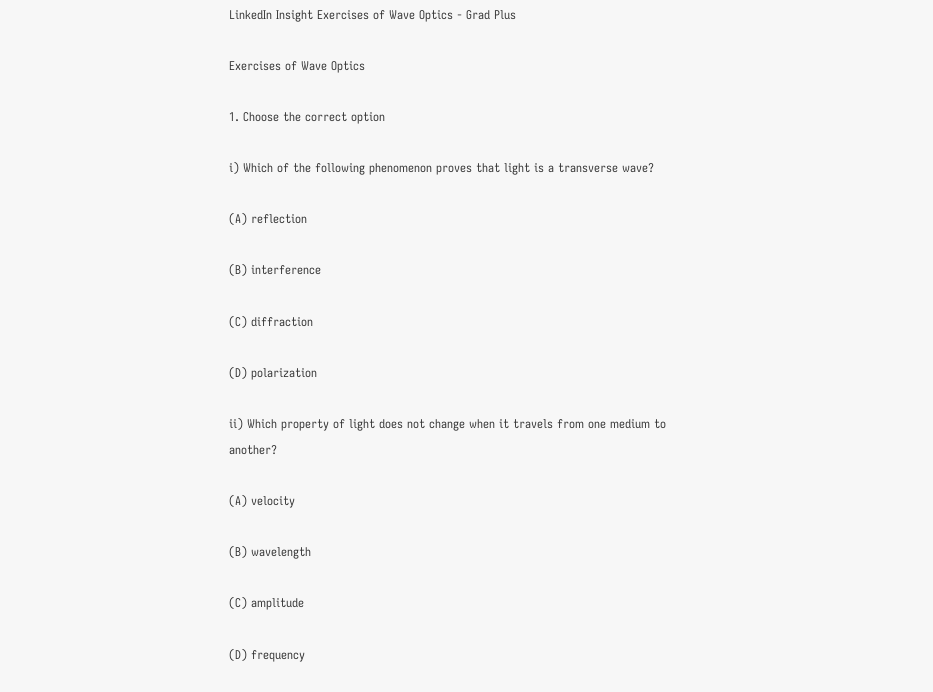LinkedIn Insight Exercises of Wave Optics - Grad Plus

Exercises of Wave Optics

1. Choose the correct option

i) Which of the following phenomenon proves that light is a transverse wave?

(A) reflection

(B) interference

(C) diffraction

(D) polarization

ii) Which property of light does not change when it travels from one medium to another?

(A) velocity

(B) wavelength

(C) amplitude

(D) frequency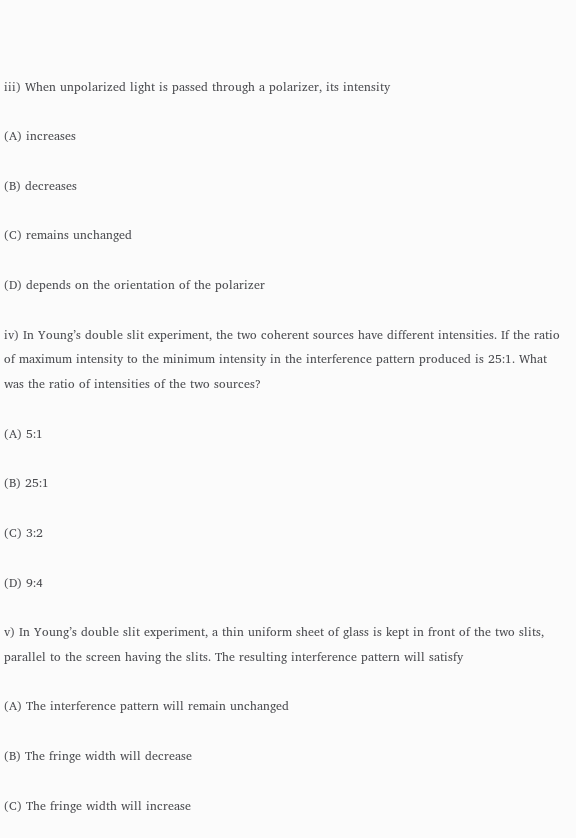iii) When unpolarized light is passed through a polarizer, its intensity

(A) increases

(B) decreases

(C) remains unchanged

(D) depends on the orientation of the polarizer

iv) In Young’s double slit experiment, the two coherent sources have different intensities. If the ratio of maximum intensity to the minimum intensity in the interference pattern produced is 25:1. What was the ratio of intensities of the two sources?

(A) 5:1

(B) 25:1

(C) 3:2

(D) 9:4

v) In Young’s double slit experiment, a thin uniform sheet of glass is kept in front of the two slits, parallel to the screen having the slits. The resulting interference pattern will satisfy

(A) The interference pattern will remain unchanged

(B) The fringe width will decrease

(C) The fringe width will increase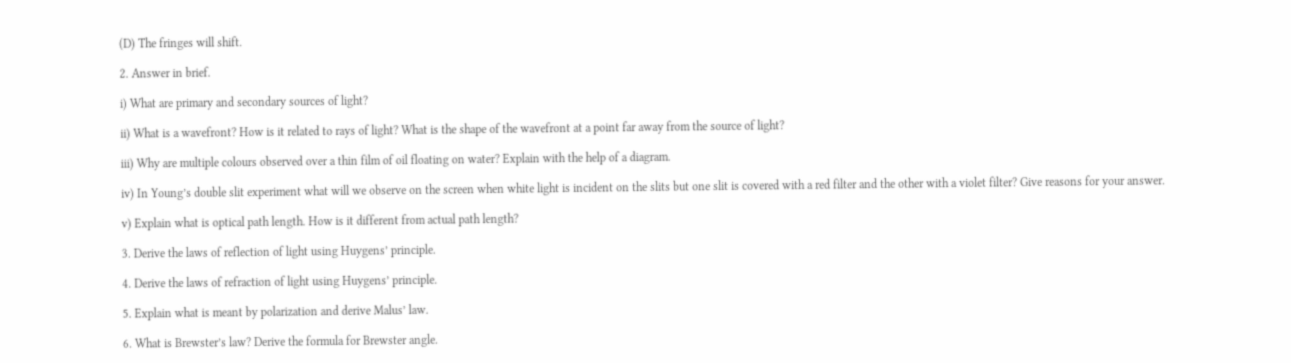(D) The fringes will shift.

2. Answer in brief.

i) What are primary and secondary sources of light?

ii) What is a wavefront? How is it related to rays of light? What is the shape of the wavefront at a point far away from the source of light?

iii) Why are multiple colours observed over a thin film of oil floating on water? Explain with the help of a diagram.

iv) In Young’s double slit experiment what will we observe on the screen when white light is incident on the slits but one slit is covered with a red filter and the other with a violet filter? Give reasons for your answer.

v) Explain what is optical path length. How is it different from actual path length?

3. Derive the laws of reflection of light using Huygens’ principle.

4. Derive the laws of refraction of light using Huygens’ principle.

5. Explain what is meant by polarization and derive Malus’ law.

6. What is Brewster’s law? Derive the formula for Brewster angle.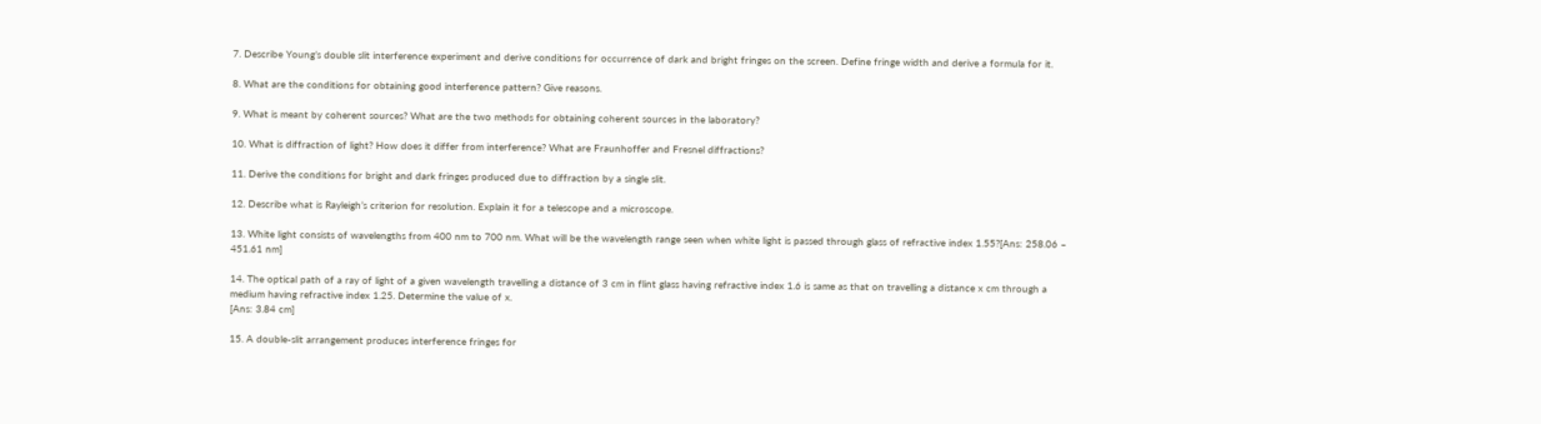7. Describe Young’s double slit interference experiment and derive conditions for occurrence of dark and bright fringes on the screen. Define fringe width and derive a formula for it.

8. What are the conditions for obtaining good interference pattern? Give reasons.

9. What is meant by coherent sources? What are the two methods for obtaining coherent sources in the laboratory?

10. What is diffraction of light? How does it differ from interference? What are Fraunhoffer and Fresnel diffractions?

11. Derive the conditions for bright and dark fringes produced due to diffraction by a single slit.

12. Describe what is Rayleigh’s criterion for resolution. Explain it for a telescope and a microscope.

13. White light consists of wavelengths from 400 nm to 700 nm. What will be the wavelength range seen when white light is passed through glass of refractive index 1.55?[Ans: 258.06 – 451.61 nm]

14. The optical path of a ray of light of a given wavelength travelling a distance of 3 cm in flint glass having refractive index 1.6 is same as that on travelling a distance x cm through a medium having refractive index 1.25. Determine the value of x.
[Ans: 3.84 cm]

15. A double-slit arrangement produces interference fringes for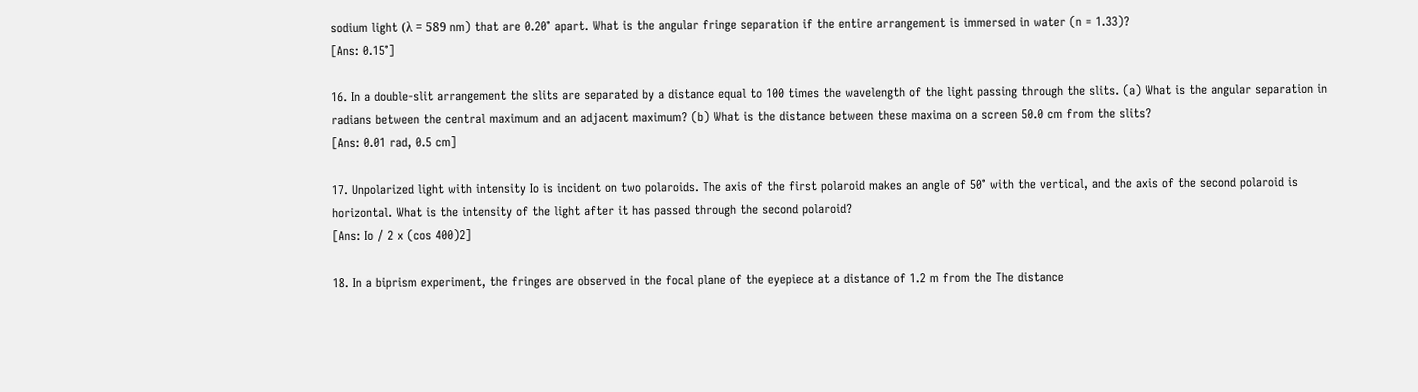sodium light (λ = 589 nm) that are 0.20° apart. What is the angular fringe separation if the entire arrangement is immersed in water (n = 1.33)?
[Ans: 0.15°]

16. In a double-slit arrangement the slits are separated by a distance equal to 100 times the wavelength of the light passing through the slits. (a) What is the angular separation in radians between the central maximum and an adjacent maximum? (b) What is the distance between these maxima on a screen 50.0 cm from the slits?
[Ans: 0.01 rad, 0.5 cm]

17. Unpolarized light with intensity Io is incident on two polaroids. The axis of the first polaroid makes an angle of 50° with the vertical, and the axis of the second polaroid is horizontal. What is the intensity of the light after it has passed through the second polaroid?
[Ans: Io ⁄ 2 x (cos 400)2]

18. In a biprism experiment, the fringes are observed in the focal plane of the eyepiece at a distance of 1.2 m from the The distance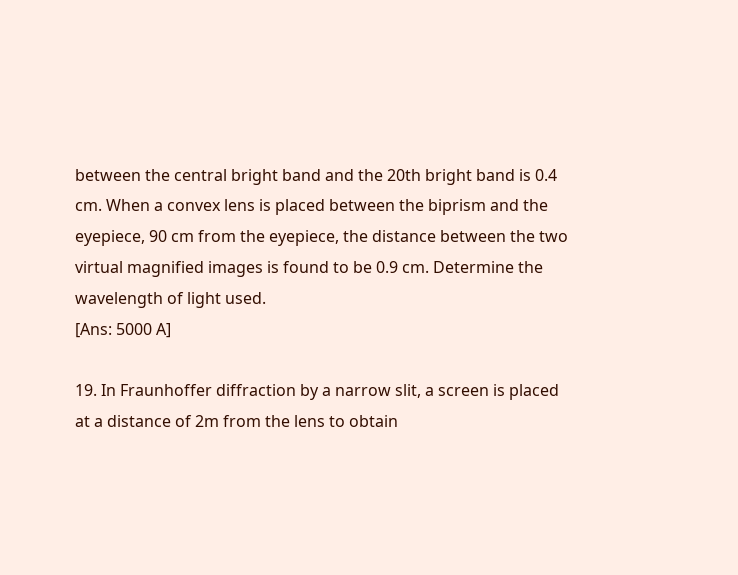between the central bright band and the 20th bright band is 0.4 cm. When a convex lens is placed between the biprism and the eyepiece, 90 cm from the eyepiece, the distance between the two virtual magnified images is found to be 0.9 cm. Determine the wavelength of light used.
[Ans: 5000 A]

19. In Fraunhoffer diffraction by a narrow slit, a screen is placed at a distance of 2m from the lens to obtain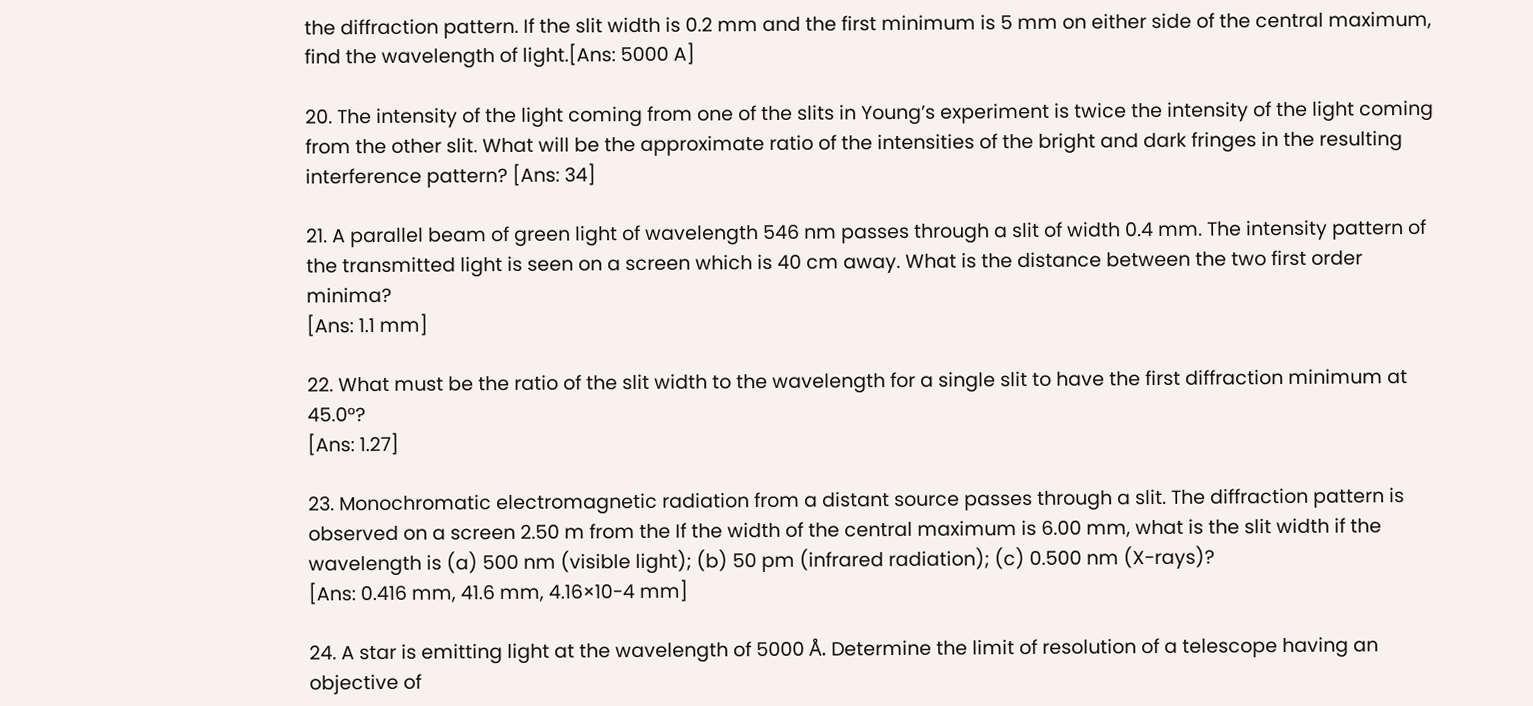the diffraction pattern. If the slit width is 0.2 mm and the first minimum is 5 mm on either side of the central maximum, find the wavelength of light.[Ans: 5000 A]

20. The intensity of the light coming from one of the slits in Young’s experiment is twice the intensity of the light coming from the other slit. What will be the approximate ratio of the intensities of the bright and dark fringes in the resulting interference pattern? [Ans: 34]

21. A parallel beam of green light of wavelength 546 nm passes through a slit of width 0.4 mm. The intensity pattern of the transmitted light is seen on a screen which is 40 cm away. What is the distance between the two first order minima?
[Ans: 1.1 mm]

22. What must be the ratio of the slit width to the wavelength for a single slit to have the first diffraction minimum at 45.0°?
[Ans: 1.27]

23. Monochromatic electromagnetic radiation from a distant source passes through a slit. The diffraction pattern is observed on a screen 2.50 m from the If the width of the central maximum is 6.00 mm, what is the slit width if the wavelength is (a) 500 nm (visible light); (b) 50 pm (infrared radiation); (c) 0.500 nm (X-rays)?
[Ans: 0.416 mm, 41.6 mm, 4.16×10-4 mm]

24. A star is emitting light at the wavelength of 5000 Å. Determine the limit of resolution of a telescope having an objective of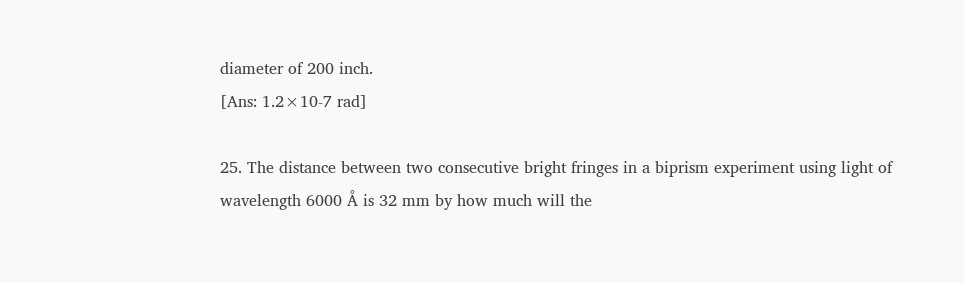diameter of 200 inch.
[Ans: 1.2×10-7 rad]

25. The distance between two consecutive bright fringes in a biprism experiment using light of wavelength 6000 Å is 32 mm by how much will the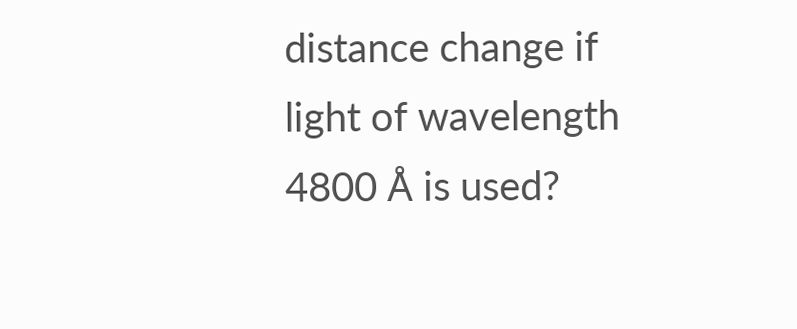distance change if light of wavelength 4800 Å is used?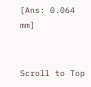[Ans: 0.064 mm]


Scroll to Top